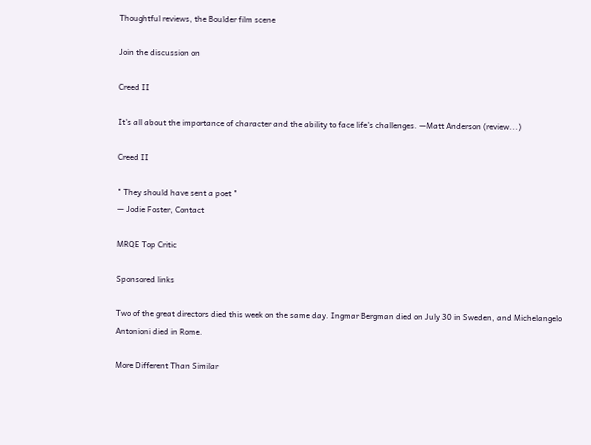Thoughtful reviews, the Boulder film scene

Join the discussion on

Creed II

It's all about the importance of character and the ability to face life's challenges. —Matt Anderson (review...)

Creed II

" They should have sent a poet "
— Jodie Foster, Contact

MRQE Top Critic

Sponsored links

Two of the great directors died this week on the same day. Ingmar Bergman died on July 30 in Sweden, and Michelangelo Antonioni died in Rome.

More Different Than Similar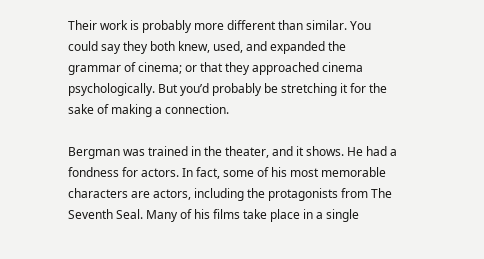Their work is probably more different than similar. You could say they both knew, used, and expanded the grammar of cinema; or that they approached cinema psychologically. But you’d probably be stretching it for the sake of making a connection.

Bergman was trained in the theater, and it shows. He had a fondness for actors. In fact, some of his most memorable characters are actors, including the protagonists from The Seventh Seal. Many of his films take place in a single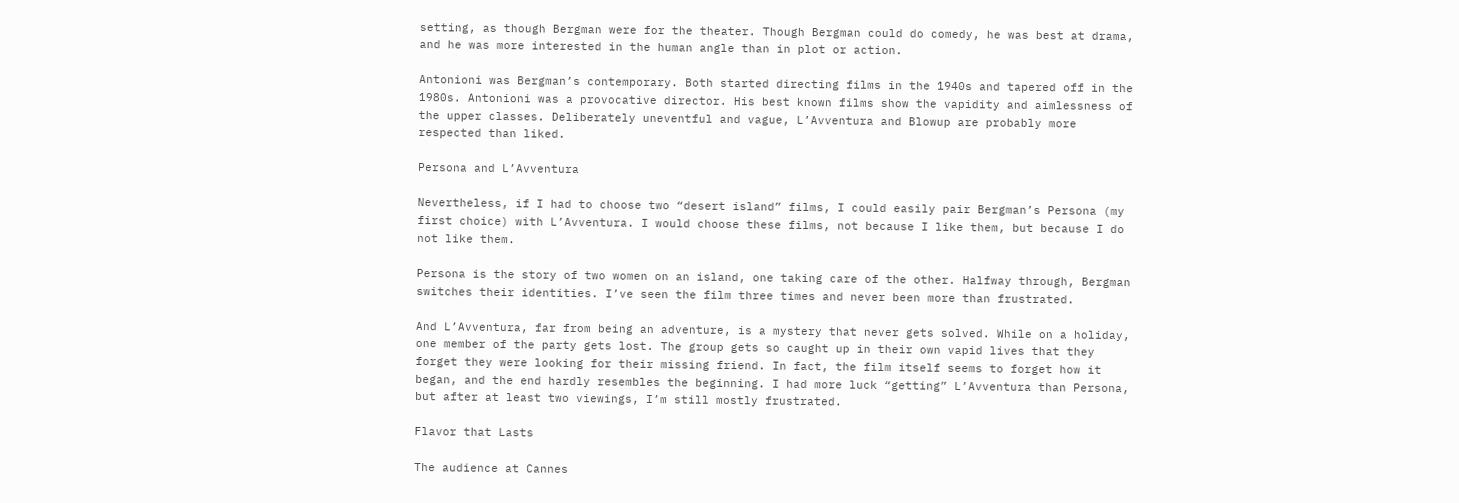setting, as though Bergman were for the theater. Though Bergman could do comedy, he was best at drama, and he was more interested in the human angle than in plot or action.

Antonioni was Bergman’s contemporary. Both started directing films in the 1940s and tapered off in the 1980s. Antonioni was a provocative director. His best known films show the vapidity and aimlessness of the upper classes. Deliberately uneventful and vague, L’Avventura and Blowup are probably more respected than liked.

Persona and L’Avventura

Nevertheless, if I had to choose two “desert island” films, I could easily pair Bergman’s Persona (my first choice) with L’Avventura. I would choose these films, not because I like them, but because I do not like them.

Persona is the story of two women on an island, one taking care of the other. Halfway through, Bergman switches their identities. I’ve seen the film three times and never been more than frustrated.

And L’Avventura, far from being an adventure, is a mystery that never gets solved. While on a holiday, one member of the party gets lost. The group gets so caught up in their own vapid lives that they forget they were looking for their missing friend. In fact, the film itself seems to forget how it began, and the end hardly resembles the beginning. I had more luck “getting” L’Avventura than Persona, but after at least two viewings, I’m still mostly frustrated.

Flavor that Lasts

The audience at Cannes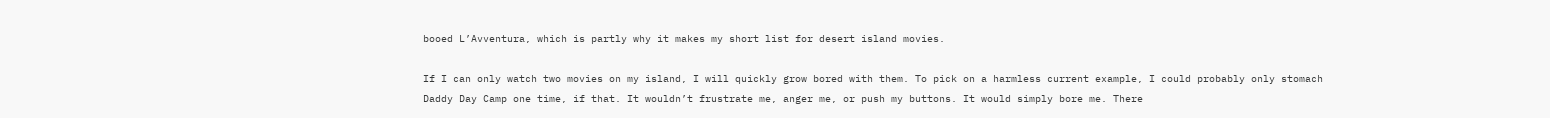booed L’Avventura, which is partly why it makes my short list for desert island movies.

If I can only watch two movies on my island, I will quickly grow bored with them. To pick on a harmless current example, I could probably only stomach Daddy Day Camp one time, if that. It wouldn’t frustrate me, anger me, or push my buttons. It would simply bore me. There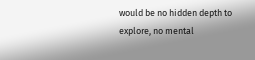would be no hidden depth to explore, no mental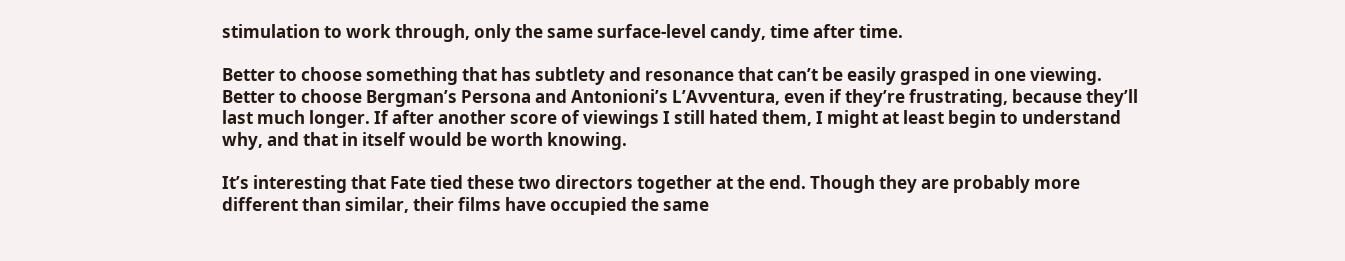stimulation to work through, only the same surface-level candy, time after time.

Better to choose something that has subtlety and resonance that can’t be easily grasped in one viewing. Better to choose Bergman’s Persona and Antonioni’s L’Avventura, even if they’re frustrating, because they’ll last much longer. If after another score of viewings I still hated them, I might at least begin to understand why, and that in itself would be worth knowing.

It’s interesting that Fate tied these two directors together at the end. Though they are probably more different than similar, their films have occupied the same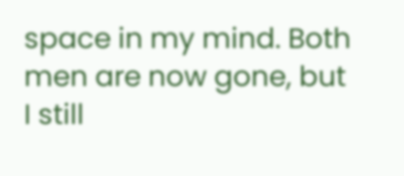space in my mind. Both men are now gone, but I still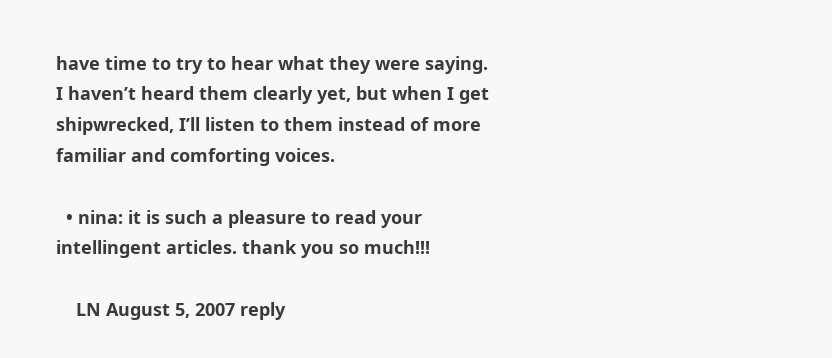have time to try to hear what they were saying. I haven’t heard them clearly yet, but when I get shipwrecked, I’ll listen to them instead of more familiar and comforting voices.

  • nina: it is such a pleasure to read your intellingent articles. thank you so much!!!

    LN August 5, 2007 reply